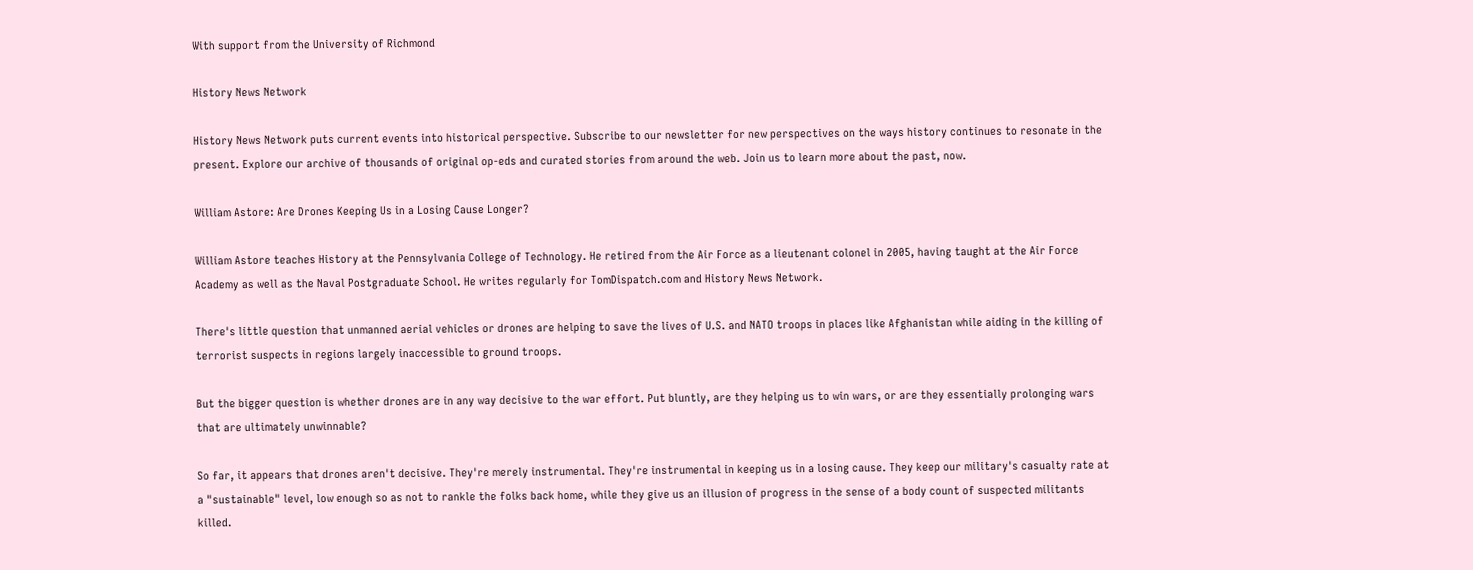With support from the University of Richmond

History News Network

History News Network puts current events into historical perspective. Subscribe to our newsletter for new perspectives on the ways history continues to resonate in the present. Explore our archive of thousands of original op-eds and curated stories from around the web. Join us to learn more about the past, now.

William Astore: Are Drones Keeping Us in a Losing Cause Longer?

William Astore teaches History at the Pennsylvania College of Technology. He retired from the Air Force as a lieutenant colonel in 2005, having taught at the Air Force Academy as well as the Naval Postgraduate School. He writes regularly for TomDispatch.com and History News Network.

There's little question that unmanned aerial vehicles or drones are helping to save the lives of U.S. and NATO troops in places like Afghanistan while aiding in the killing of terrorist suspects in regions largely inaccessible to ground troops.

But the bigger question is whether drones are in any way decisive to the war effort. Put bluntly, are they helping us to win wars, or are they essentially prolonging wars that are ultimately unwinnable?

So far, it appears that drones aren't decisive. They're merely instrumental. They're instrumental in keeping us in a losing cause. They keep our military's casualty rate at a "sustainable" level, low enough so as not to rankle the folks back home, while they give us an illusion of progress in the sense of a body count of suspected militants killed.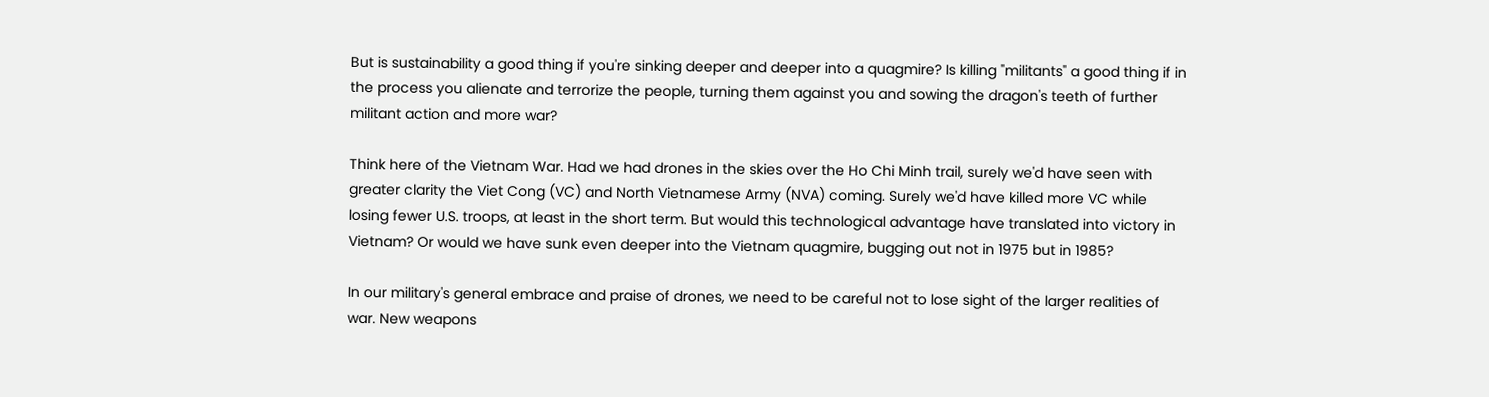But is sustainability a good thing if you're sinking deeper and deeper into a quagmire? Is killing "militants" a good thing if in the process you alienate and terrorize the people, turning them against you and sowing the dragon's teeth of further militant action and more war?

Think here of the Vietnam War. Had we had drones in the skies over the Ho Chi Minh trail, surely we'd have seen with greater clarity the Viet Cong (VC) and North Vietnamese Army (NVA) coming. Surely we'd have killed more VC while losing fewer U.S. troops, at least in the short term. But would this technological advantage have translated into victory in Vietnam? Or would we have sunk even deeper into the Vietnam quagmire, bugging out not in 1975 but in 1985?

In our military's general embrace and praise of drones, we need to be careful not to lose sight of the larger realities of war. New weapons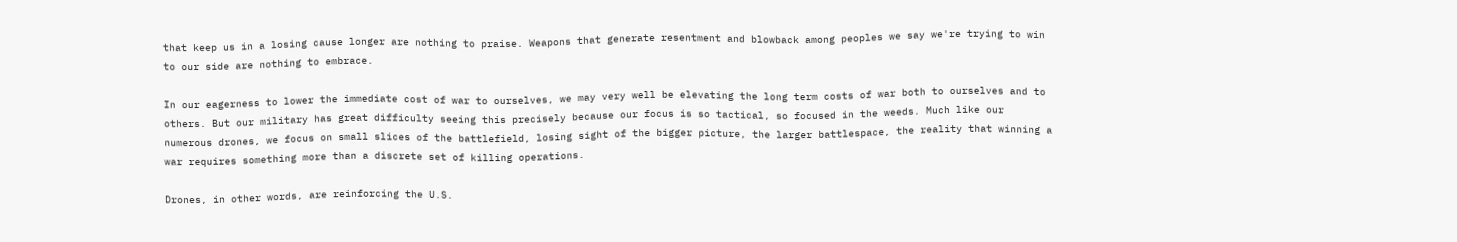that keep us in a losing cause longer are nothing to praise. Weapons that generate resentment and blowback among peoples we say we're trying to win to our side are nothing to embrace.

In our eagerness to lower the immediate cost of war to ourselves, we may very well be elevating the long term costs of war both to ourselves and to others. But our military has great difficulty seeing this precisely because our focus is so tactical, so focused in the weeds. Much like our numerous drones, we focus on small slices of the battlefield, losing sight of the bigger picture, the larger battlespace, the reality that winning a war requires something more than a discrete set of killing operations.

Drones, in other words, are reinforcing the U.S.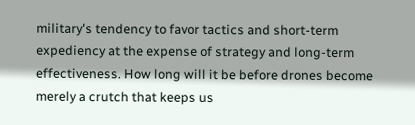military's tendency to favor tactics and short-term expediency at the expense of strategy and long-term effectiveness. How long will it be before drones become merely a crutch that keeps us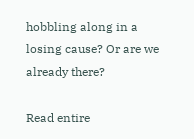hobbling along in a losing cause? Or are we already there?

Read entire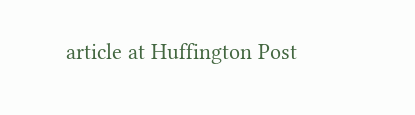article at Huffington Post